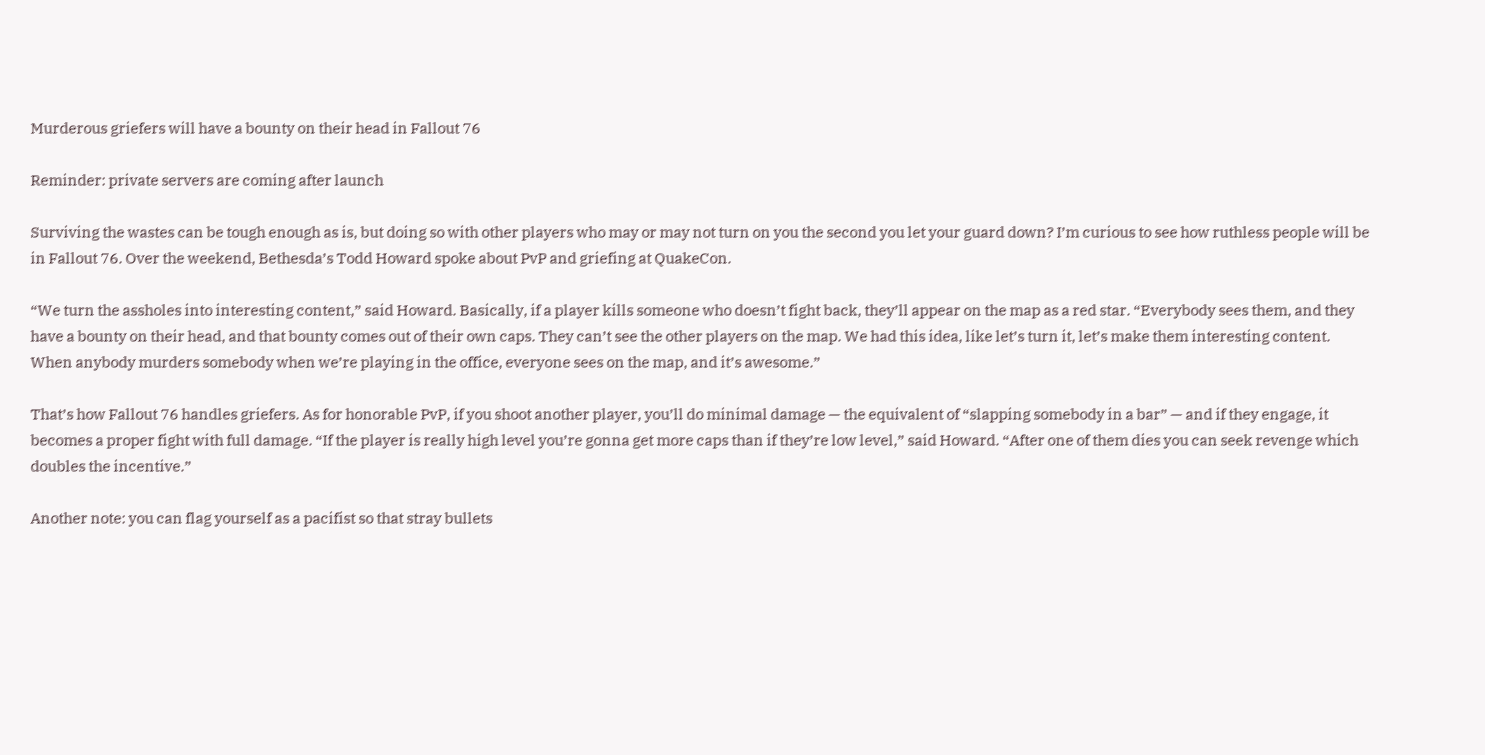Murderous griefers will have a bounty on their head in Fallout 76

Reminder: private servers are coming after launch

Surviving the wastes can be tough enough as is, but doing so with other players who may or may not turn on you the second you let your guard down? I’m curious to see how ruthless people will be in Fallout 76. Over the weekend, Bethesda’s Todd Howard spoke about PvP and griefing at QuakeCon.

“We turn the assholes into interesting content,” said Howard. Basically, if a player kills someone who doesn’t fight back, they’ll appear on the map as a red star. “Everybody sees them, and they have a bounty on their head, and that bounty comes out of their own caps. They can’t see the other players on the map. We had this idea, like let’s turn it, let’s make them interesting content. When anybody murders somebody when we’re playing in the office, everyone sees on the map, and it’s awesome.”

That’s how Fallout 76 handles griefers. As for honorable PvP, if you shoot another player, you’ll do minimal damage — the equivalent of “slapping somebody in a bar” — and if they engage, it becomes a proper fight with full damage. “If the player is really high level you’re gonna get more caps than if they’re low level,” said Howard. “After one of them dies you can seek revenge which doubles the incentive.”

Another note: you can flag yourself as a pacifist so that stray bullets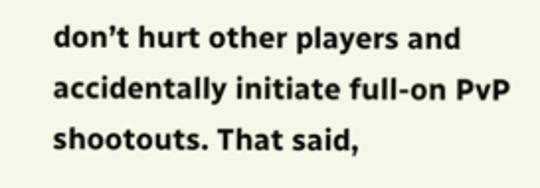don’t hurt other players and accidentally initiate full-on PvP shootouts. That said,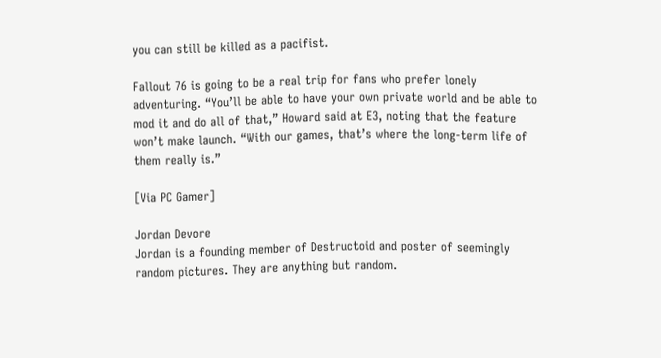you can still be killed as a pacifist.

Fallout 76 is going to be a real trip for fans who prefer lonely adventuring. “You’ll be able to have your own private world and be able to mod it and do all of that,” Howard said at E3, noting that the feature won’t make launch. “With our games, that’s where the long-term life of them really is.”

[Via PC Gamer]

Jordan Devore
Jordan is a founding member of Destructoid and poster of seemingly random pictures. They are anything but random.